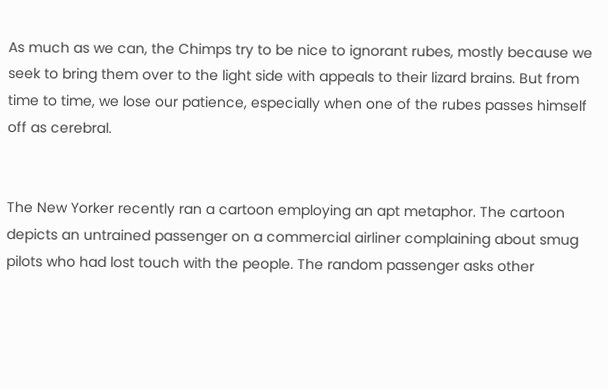As much as we can, the Chimps try to be nice to ignorant rubes, mostly because we seek to bring them over to the light side with appeals to their lizard brains. But from time to time, we lose our patience, especially when one of the rubes passes himself off as cerebral.


The New Yorker recently ran a cartoon employing an apt metaphor. The cartoon depicts an untrained passenger on a commercial airliner complaining about smug pilots who had lost touch with the people. The random passenger asks other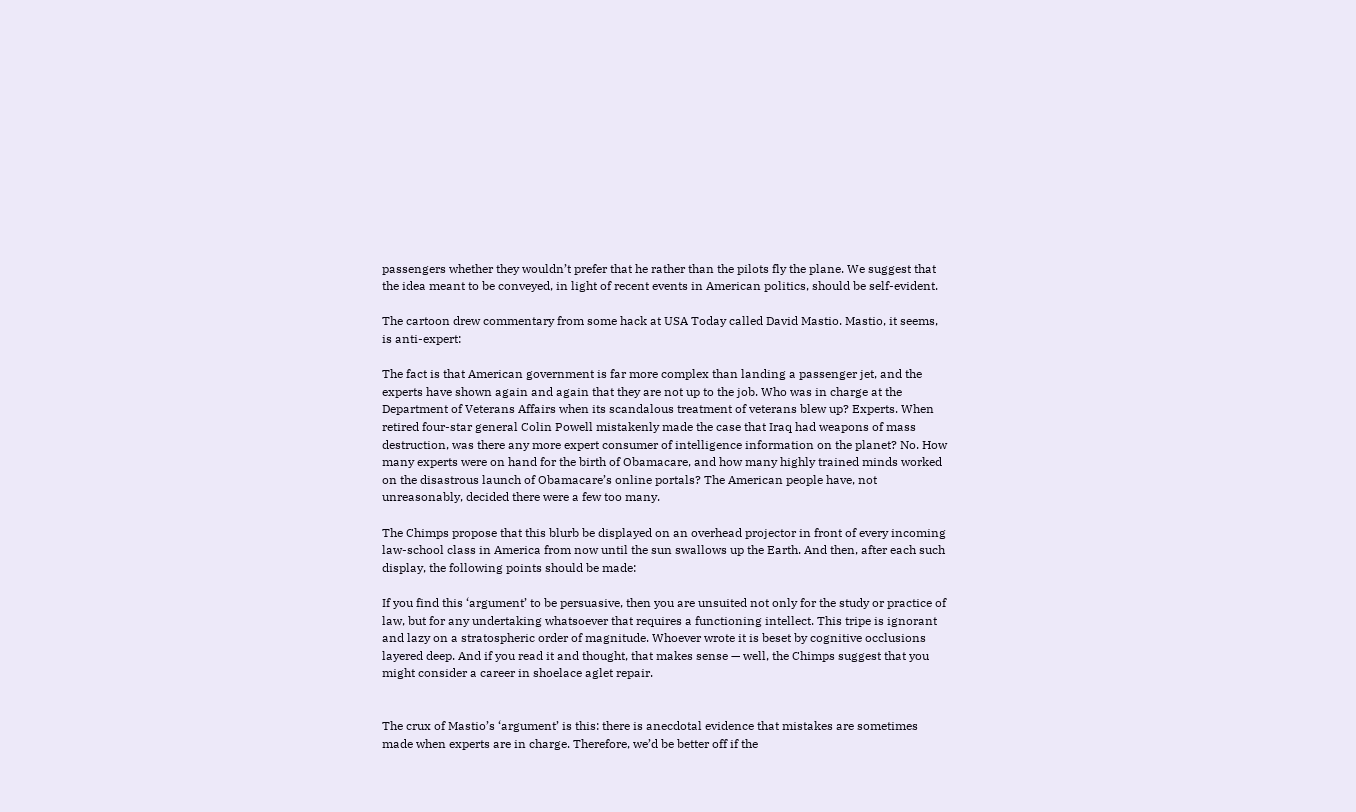passengers whether they wouldn’t prefer that he rather than the pilots fly the plane. We suggest that the idea meant to be conveyed, in light of recent events in American politics, should be self-evident.

The cartoon drew commentary from some hack at USA Today called David Mastio. Mastio, it seems, is anti-expert:

The fact is that American government is far more complex than landing a passenger jet, and the experts have shown again and again that they are not up to the job. Who was in charge at the Department of Veterans Affairs when its scandalous treatment of veterans blew up? Experts. When retired four-star general Colin Powell mistakenly made the case that Iraq had weapons of mass destruction, was there any more expert consumer of intelligence information on the planet? No. How many experts were on hand for the birth of Obamacare, and how many highly trained minds worked on the disastrous launch of Obamacare’s online portals? The American people have, not unreasonably, decided there were a few too many.

The Chimps propose that this blurb be displayed on an overhead projector in front of every incoming law-school class in America from now until the sun swallows up the Earth. And then, after each such display, the following points should be made:

If you find this ‘argument’ to be persuasive, then you are unsuited not only for the study or practice of law, but for any undertaking whatsoever that requires a functioning intellect. This tripe is ignorant and lazy on a stratospheric order of magnitude. Whoever wrote it is beset by cognitive occlusions layered deep. And if you read it and thought, that makes sense — well, the Chimps suggest that you might consider a career in shoelace aglet repair.


The crux of Mastio’s ‘argument’ is this: there is anecdotal evidence that mistakes are sometimes made when experts are in charge. Therefore, we’d be better off if the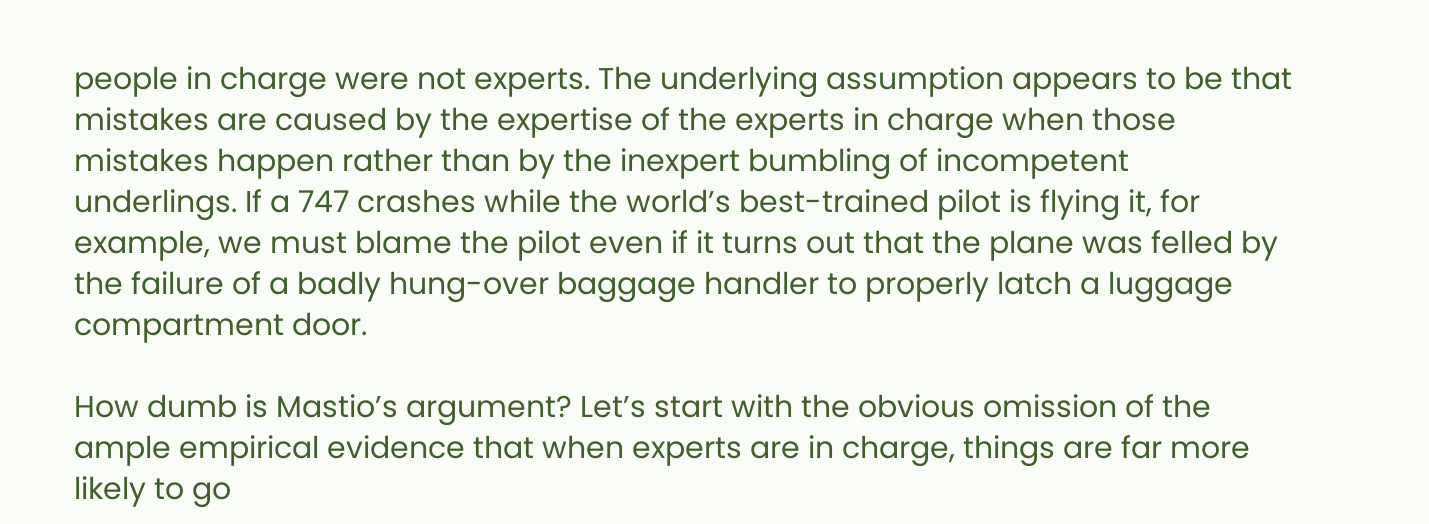people in charge were not experts. The underlying assumption appears to be that mistakes are caused by the expertise of the experts in charge when those mistakes happen rather than by the inexpert bumbling of incompetent underlings. If a 747 crashes while the world’s best-trained pilot is flying it, for example, we must blame the pilot even if it turns out that the plane was felled by the failure of a badly hung-over baggage handler to properly latch a luggage compartment door.

How dumb is Mastio’s argument? Let’s start with the obvious omission of the ample empirical evidence that when experts are in charge, things are far more likely to go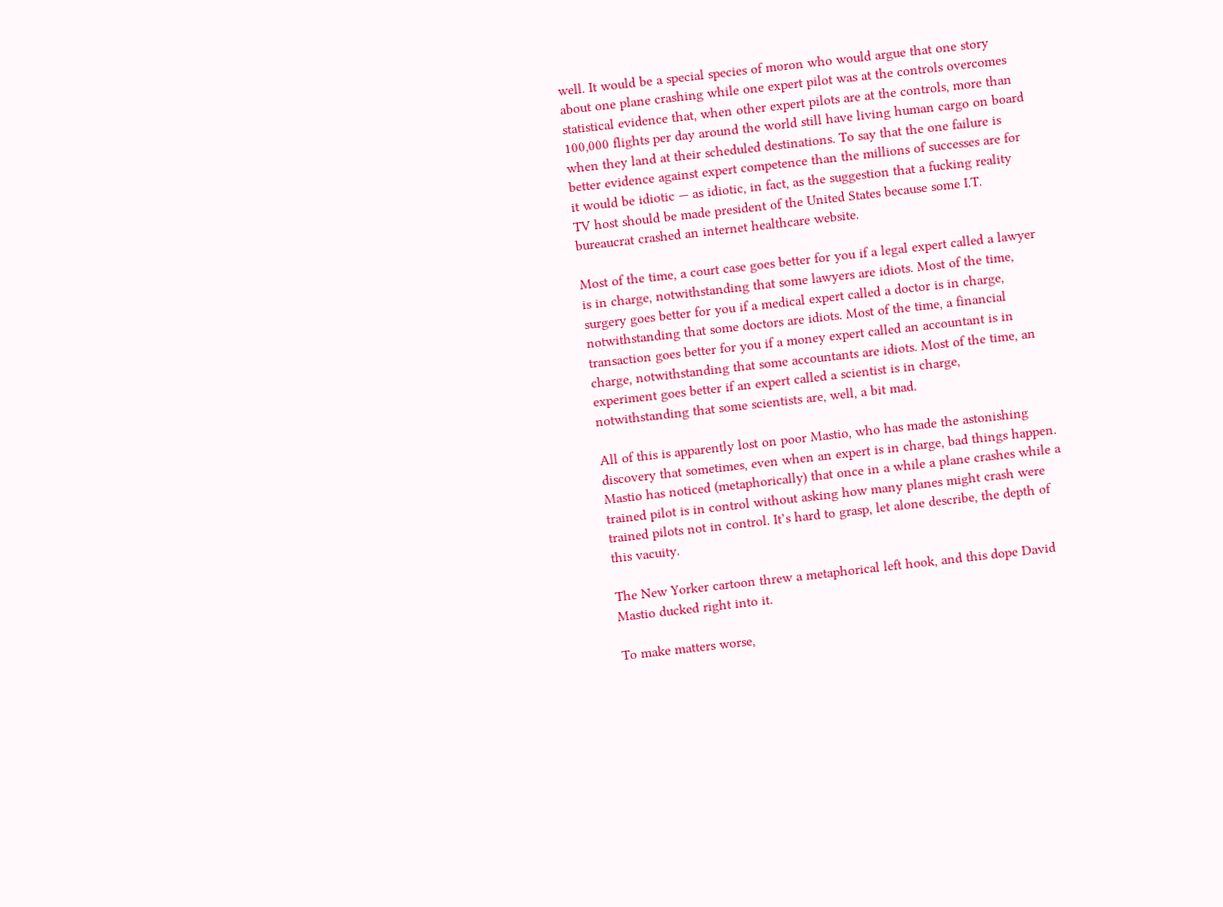well. It would be a special species of moron who would argue that one story about one plane crashing while one expert pilot was at the controls overcomes statistical evidence that, when other expert pilots are at the controls, more than 100,000 flights per day around the world still have living human cargo on board when they land at their scheduled destinations. To say that the one failure is better evidence against expert competence than the millions of successes are for it would be idiotic — as idiotic, in fact, as the suggestion that a fucking reality TV host should be made president of the United States because some I.T. bureaucrat crashed an internet healthcare website.

Most of the time, a court case goes better for you if a legal expert called a lawyer is in charge, notwithstanding that some lawyers are idiots. Most of the time, surgery goes better for you if a medical expert called a doctor is in charge, notwithstanding that some doctors are idiots. Most of the time, a financial transaction goes better for you if a money expert called an accountant is in charge, notwithstanding that some accountants are idiots. Most of the time, an experiment goes better if an expert called a scientist is in charge, notwithstanding that some scientists are, well, a bit mad.

All of this is apparently lost on poor Mastio, who has made the astonishing discovery that sometimes, even when an expert is in charge, bad things happen. Mastio has noticed (metaphorically) that once in a while a plane crashes while a trained pilot is in control without asking how many planes might crash were trained pilots not in control. It’s hard to grasp, let alone describe, the depth of this vacuity.

The New Yorker cartoon threw a metaphorical left hook, and this dope David Mastio ducked right into it.

To make matters worse,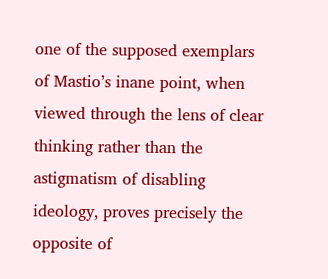one of the supposed exemplars of Mastio’s inane point, when viewed through the lens of clear thinking rather than the astigmatism of disabling ideology, proves precisely the opposite of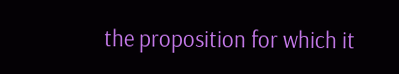the proposition for which it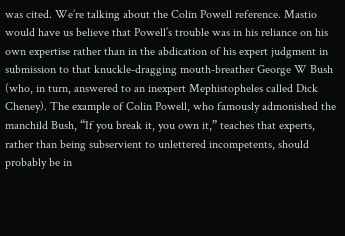was cited. We’re talking about the Colin Powell reference. Mastio would have us believe that Powell’s trouble was in his reliance on his own expertise rather than in the abdication of his expert judgment in submission to that knuckle-dragging mouth-breather George W Bush (who, in turn, answered to an inexpert Mephistopheles called Dick Cheney). The example of Colin Powell, who famously admonished the manchild Bush, “If you break it, you own it,” teaches that experts, rather than being subservient to unlettered incompetents, should probably be in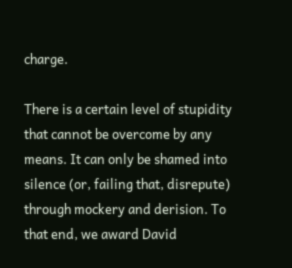charge.

There is a certain level of stupidity that cannot be overcome by any means. It can only be shamed into silence (or, failing that, disrepute) through mockery and derision. To that end, we award David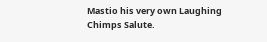Mastio his very own Laughing Chimps Salute.